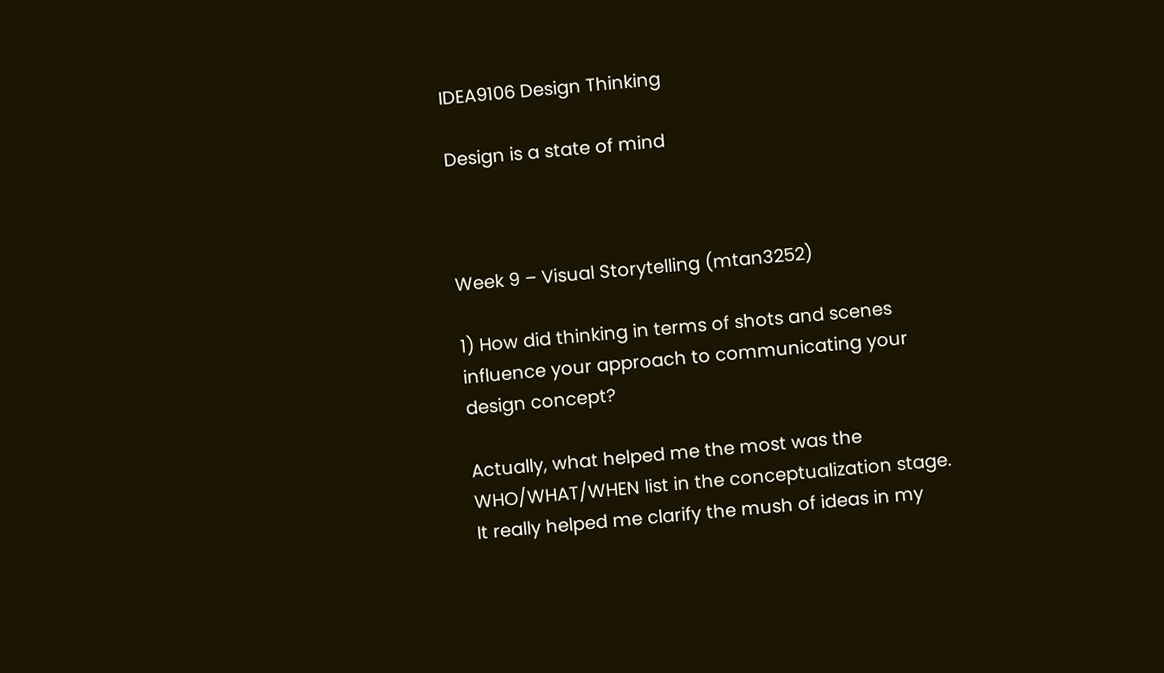IDEA9106 Design Thinking

Design is a state of mind



Week 9 – Visual Storytelling (mtan3252)

1) How did thinking in terms of shots and scenes influence your approach to communicating your design concept?

Actually, what helped me the most was the WHO/WHAT/WHEN list in the conceptualization stage. It really helped me clarify the mush of ideas in my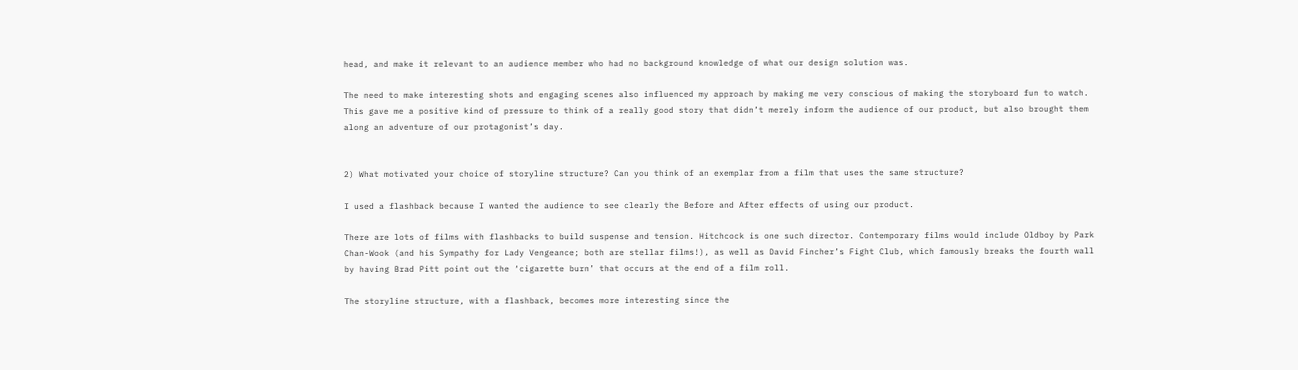head, and make it relevant to an audience member who had no background knowledge of what our design solution was.

The need to make interesting shots and engaging scenes also influenced my approach by making me very conscious of making the storyboard fun to watch. This gave me a positive kind of pressure to think of a really good story that didn’t merely inform the audience of our product, but also brought them along an adventure of our protagonist’s day.


2) What motivated your choice of storyline structure? Can you think of an exemplar from a film that uses the same structure?

I used a flashback because I wanted the audience to see clearly the Before and After effects of using our product.

There are lots of films with flashbacks to build suspense and tension. Hitchcock is one such director. Contemporary films would include Oldboy by Park Chan-Wook (and his Sympathy for Lady Vengeance; both are stellar films!), as well as David Fincher’s Fight Club, which famously breaks the fourth wall by having Brad Pitt point out the ‘cigarette burn’ that occurs at the end of a film roll.

The storyline structure, with a flashback, becomes more interesting since the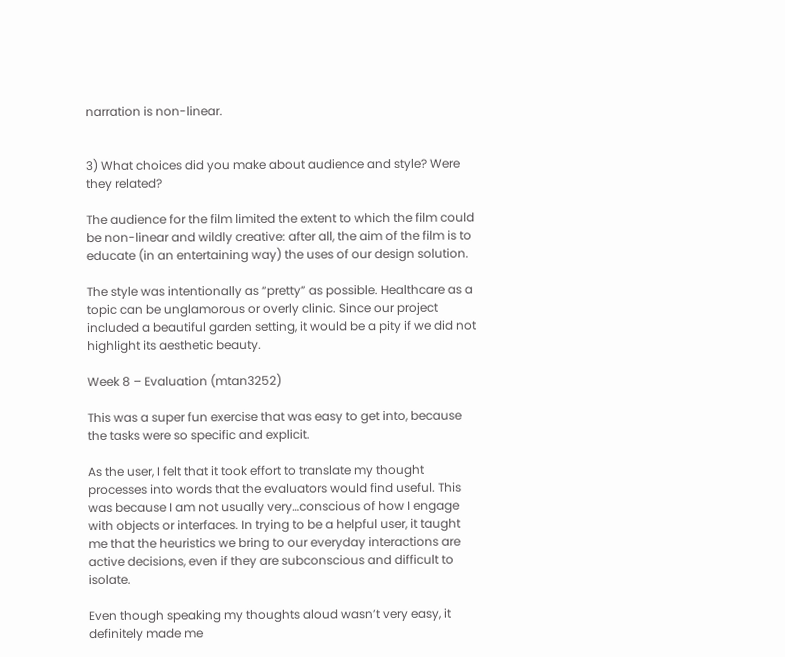narration is non-linear.


3) What choices did you make about audience and style? Were they related?

The audience for the film limited the extent to which the film could be non-linear and wildly creative: after all, the aim of the film is to educate (in an entertaining way) the uses of our design solution.

The style was intentionally as “pretty” as possible. Healthcare as a topic can be unglamorous or overly clinic. Since our project included a beautiful garden setting, it would be a pity if we did not highlight its aesthetic beauty.

Week 8 – Evaluation (mtan3252)

This was a super fun exercise that was easy to get into, because the tasks were so specific and explicit.

As the user, I felt that it took effort to translate my thought processes into words that the evaluators would find useful. This was because I am not usually very…conscious of how I engage with objects or interfaces. In trying to be a helpful user, it taught me that the heuristics we bring to our everyday interactions are active decisions, even if they are subconscious and difficult to isolate.

Even though speaking my thoughts aloud wasn’t very easy, it definitely made me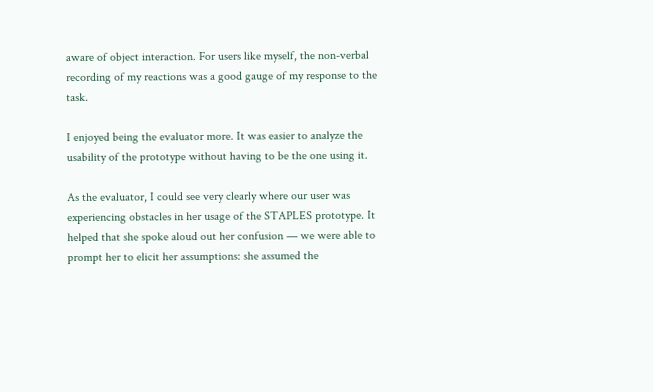aware of object interaction. For users like myself, the non-verbal recording of my reactions was a good gauge of my response to the task.

I enjoyed being the evaluator more. It was easier to analyze the usability of the prototype without having to be the one using it.

As the evaluator, I could see very clearly where our user was experiencing obstacles in her usage of the STAPLES prototype. It helped that she spoke aloud out her confusion — we were able to prompt her to elicit her assumptions: she assumed the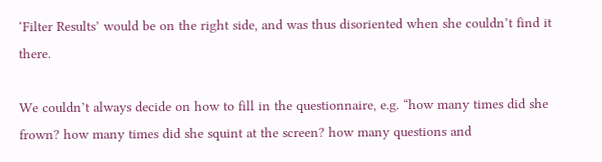‘Filter Results’ would be on the right side, and was thus disoriented when she couldn’t find it there.

We couldn’t always decide on how to fill in the questionnaire, e.g. “how many times did she frown? how many times did she squint at the screen? how many questions and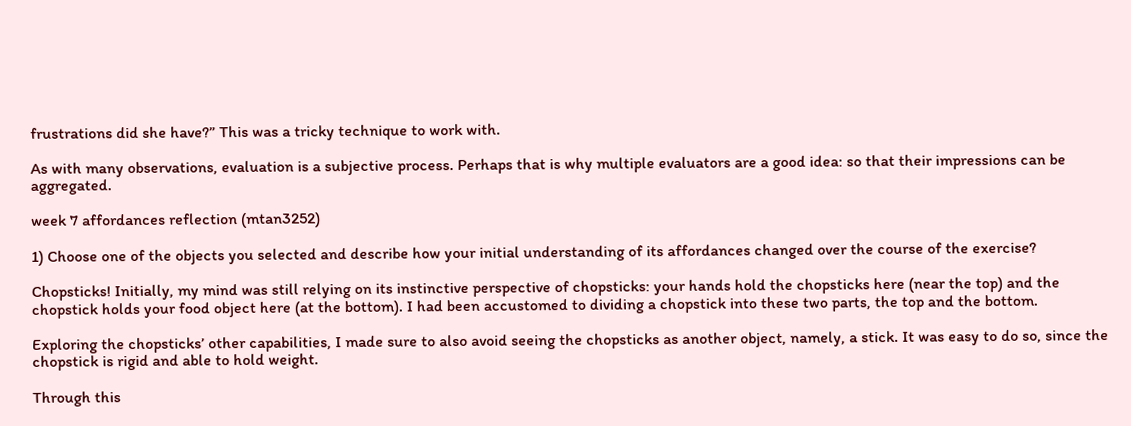frustrations did she have?” This was a tricky technique to work with.

As with many observations, evaluation is a subjective process. Perhaps that is why multiple evaluators are a good idea: so that their impressions can be aggregated.

week 7 affordances reflection (mtan3252)

1) Choose one of the objects you selected and describe how your initial understanding of its affordances changed over the course of the exercise?

Chopsticks! Initially, my mind was still relying on its instinctive perspective of chopsticks: your hands hold the chopsticks here (near the top) and the chopstick holds your food object here (at the bottom). I had been accustomed to dividing a chopstick into these two parts, the top and the bottom.

Exploring the chopsticks’ other capabilities, I made sure to also avoid seeing the chopsticks as another object, namely, a stick. It was easy to do so, since the chopstick is rigid and able to hold weight.

Through this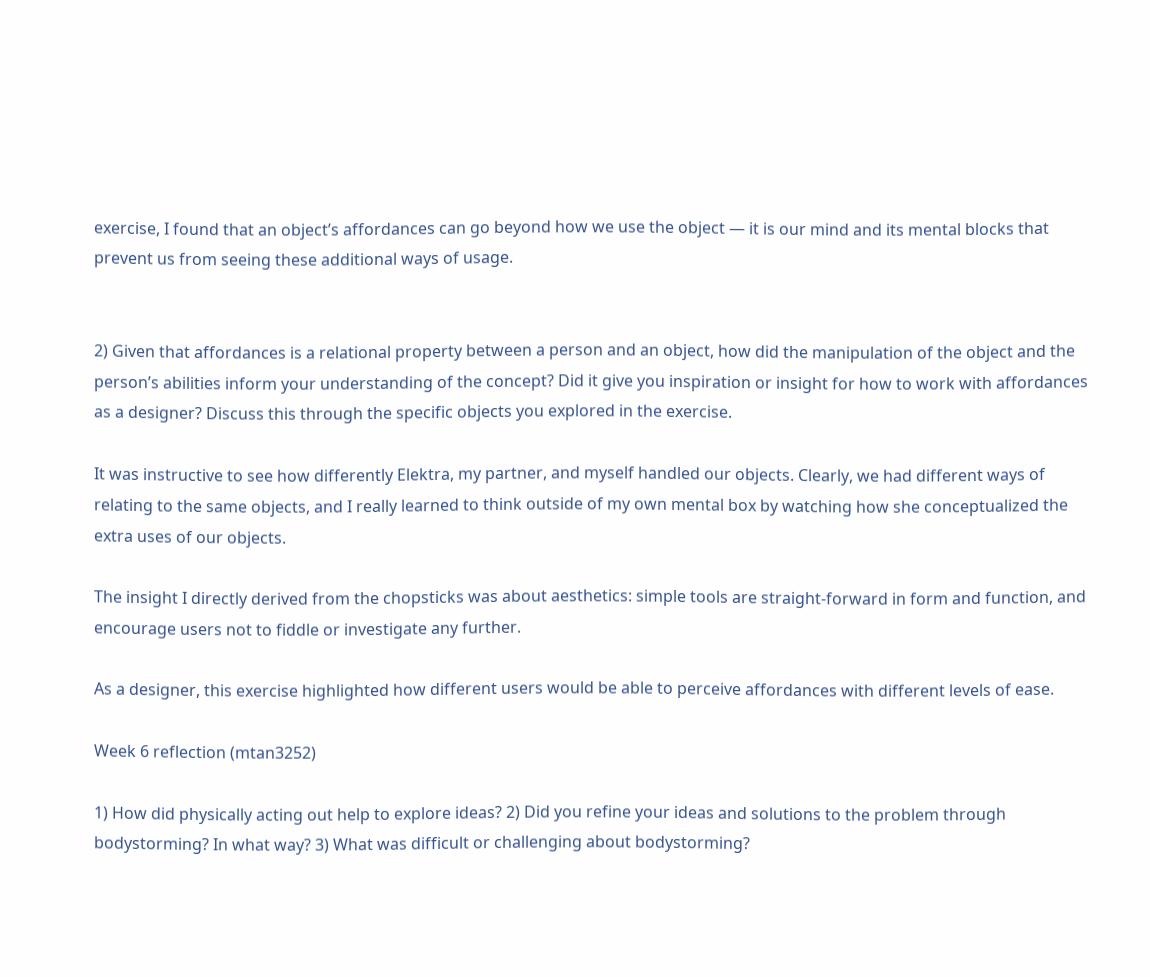exercise, I found that an object’s affordances can go beyond how we use the object — it is our mind and its mental blocks that prevent us from seeing these additional ways of usage.


2) Given that affordances is a relational property between a person and an object, how did the manipulation of the object and the person’s abilities inform your understanding of the concept? Did it give you inspiration or insight for how to work with affordances as a designer? Discuss this through the specific objects you explored in the exercise.

It was instructive to see how differently Elektra, my partner, and myself handled our objects. Clearly, we had different ways of relating to the same objects, and I really learned to think outside of my own mental box by watching how she conceptualized the extra uses of our objects.

The insight I directly derived from the chopsticks was about aesthetics: simple tools are straight-forward in form and function, and encourage users not to fiddle or investigate any further.

As a designer, this exercise highlighted how different users would be able to perceive affordances with different levels of ease.

Week 6 reflection (mtan3252)

1) How did physically acting out help to explore ideas? 2) Did you refine your ideas and solutions to the problem through bodystorming? In what way? 3) What was difficult or challenging about bodystorming?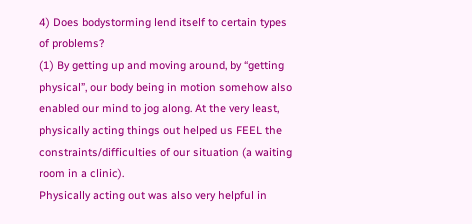4) Does bodystorming lend itself to certain types of problems?
(1) By getting up and moving around, by “getting physical”, our body being in motion somehow also enabled our mind to jog along. At the very least, physically acting things out helped us FEEL the constraints/difficulties of our situation (a waiting room in a clinic).
Physically acting out was also very helpful in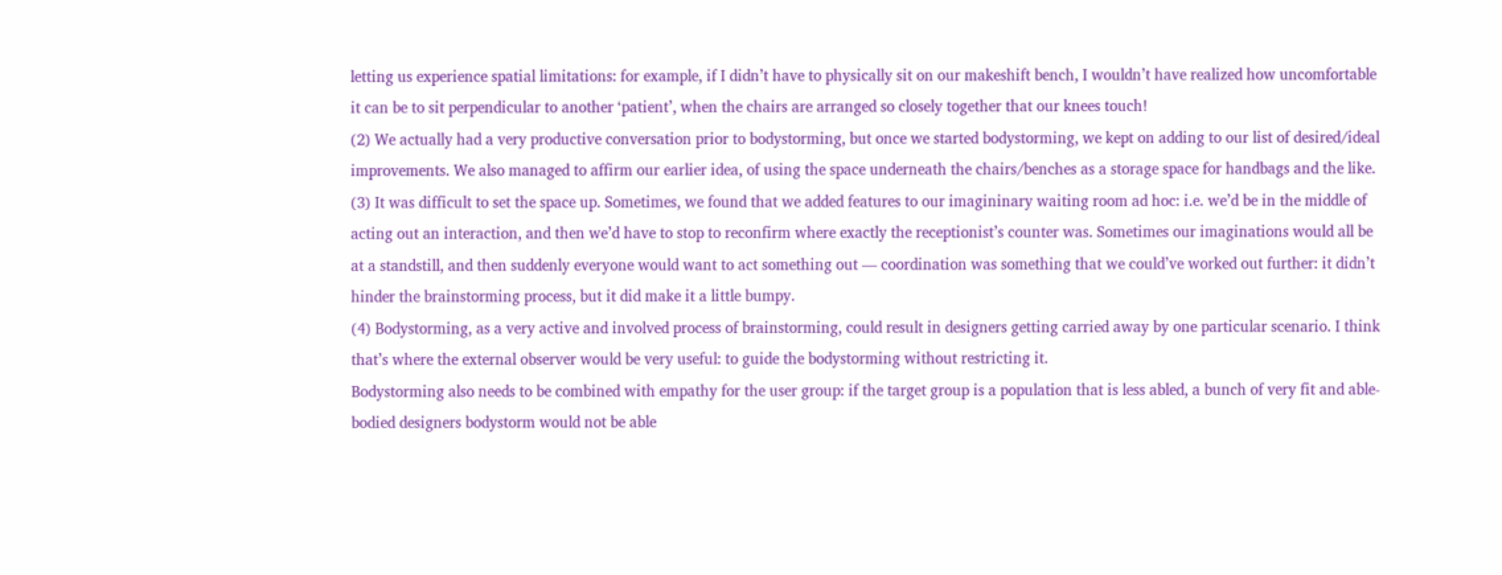letting us experience spatial limitations: for example, if I didn’t have to physically sit on our makeshift bench, I wouldn’t have realized how uncomfortable it can be to sit perpendicular to another ‘patient’, when the chairs are arranged so closely together that our knees touch!
(2) We actually had a very productive conversation prior to bodystorming, but once we started bodystorming, we kept on adding to our list of desired/ideal improvements. We also managed to affirm our earlier idea, of using the space underneath the chairs/benches as a storage space for handbags and the like.
(3) It was difficult to set the space up. Sometimes, we found that we added features to our imagininary waiting room ad hoc: i.e. we’d be in the middle of acting out an interaction, and then we’d have to stop to reconfirm where exactly the receptionist’s counter was. Sometimes our imaginations would all be at a standstill, and then suddenly everyone would want to act something out — coordination was something that we could’ve worked out further: it didn’t hinder the brainstorming process, but it did make it a little bumpy.
(4) Bodystorming, as a very active and involved process of brainstorming, could result in designers getting carried away by one particular scenario. I think that’s where the external observer would be very useful: to guide the bodystorming without restricting it.
Bodystorming also needs to be combined with empathy for the user group: if the target group is a population that is less abled, a bunch of very fit and able-bodied designers bodystorm would not be able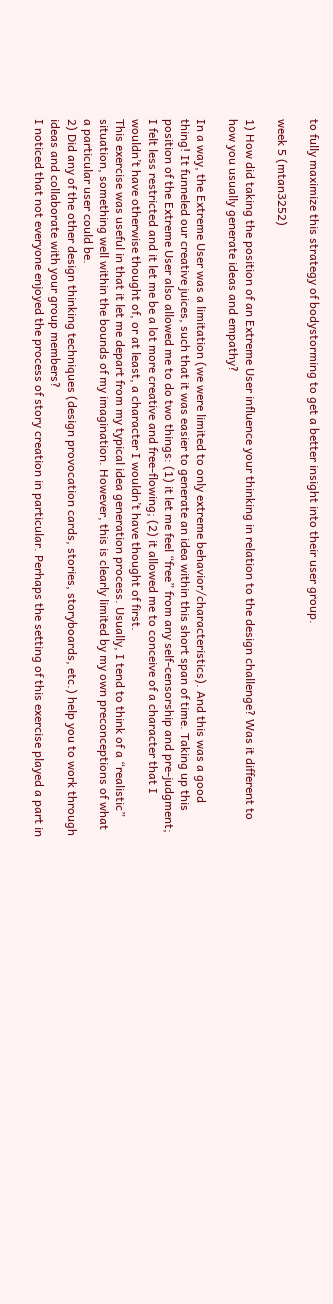to fully maximize this strategy of bodystorming to get a better insight into their user group.

week 5 (mtan3252)

1) How did taking the position of an Extreme User influence your thinking in relation to the design challenge? Was it different to how you usually generate ideas and empathy?

In a way, the Extreme User was a limitation (we were limited to only extreme behavior/characteristics). And this was a good thing! It funneled our creative juices, such that it was easier to generate an idea within this short span of time. Taking up this position of the Extreme User also allowed me to do two things: (1) it let me feel “free” from any self-censorship and pre-judgment; I felt less restricted and it let me be a lot more creative and free-flowing; (2) it allowed me to conceive of a character that I wouldn’t have otherwise thought of, or at least, a character I wouldn’t have thought of first.
This exercise was useful in that it let me depart from my typical idea generation process. Usually, I tend to think of a “realistic” situation, something well within the bounds of my imagination. However, this is clearly limited by my own preconceptions of what a particular user could be.
2) Did any of the other design thinking techniques (design provocation cards, stories, storyboards, etc.) help you to work through ideas and collaborate with your group members?
I noticed that not everyone enjoyed the process of story creation in particular. Perhaps the setting of this exercise played a part in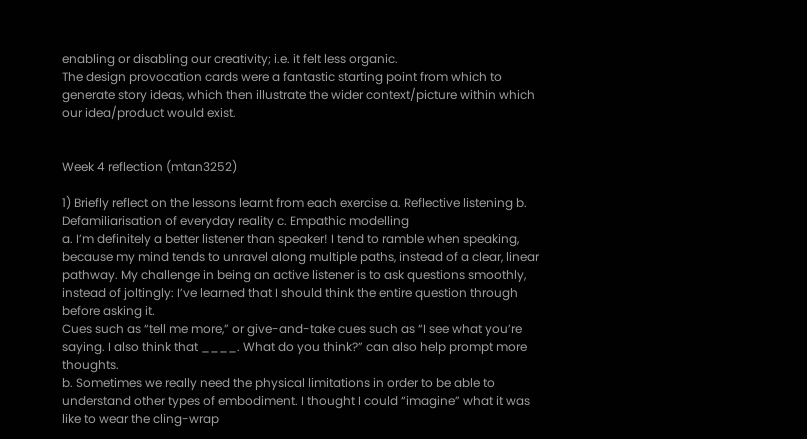enabling or disabling our creativity; i.e. it felt less organic.
The design provocation cards were a fantastic starting point from which to generate story ideas, which then illustrate the wider context/picture within which our idea/product would exist.


Week 4 reflection (mtan3252)

1) Briefly reflect on the lessons learnt from each exercise a. Reflective listening b. Defamiliarisation of everyday reality c. Empathic modelling
a. I’m definitely a better listener than speaker! I tend to ramble when speaking, because my mind tends to unravel along multiple paths, instead of a clear, linear pathway. My challenge in being an active listener is to ask questions smoothly, instead of joltingly: I’ve learned that I should think the entire question through before asking it.
Cues such as “tell me more,” or give-and-take cues such as “I see what you’re saying. I also think that ____. What do you think?” can also help prompt more thoughts.
b. Sometimes we really need the physical limitations in order to be able to understand other types of embodiment. I thought I could “imagine” what it was like to wear the cling-wrap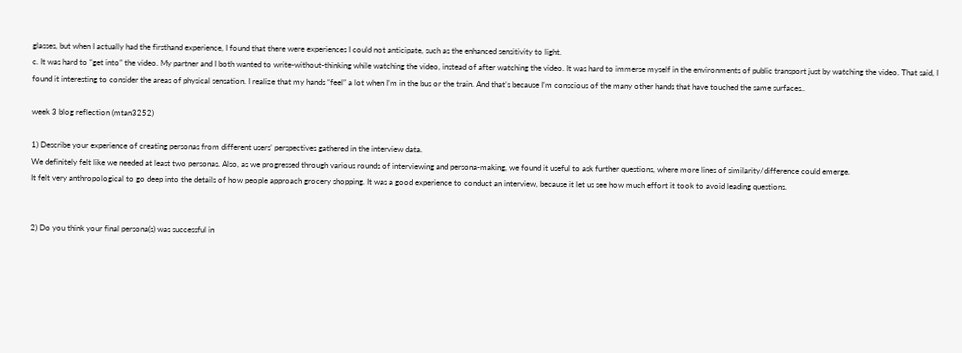glasses, but when I actually had the firsthand experience, I found that there were experiences I could not anticipate, such as the enhanced sensitivity to light.
c. It was hard to “get into” the video. My partner and I both wanted to write-without-thinking while watching the video, instead of after watching the video. It was hard to immerse myself in the environments of public transport just by watching the video. That said, I found it interesting to consider the areas of physical sensation. I realize that my hands “feel” a lot when I’m in the bus or the train. And that’s because I’m conscious of the many other hands that have touched the same surfaces..

week 3 blog reflection (mtan3252)

1) Describe your experience of creating personas from different users’ perspectives gathered in the interview data.
We definitely felt like we needed at least two personas. Also, as we progressed through various rounds of interviewing and persona-making, we found it useful to ask further questions, where more lines of similarity/difference could emerge.
It felt very anthropological to go deep into the details of how people approach grocery shopping. It was a good experience to conduct an interview, because it let us see how much effort it took to avoid leading questions.


2) Do you think your final persona(s) was successful in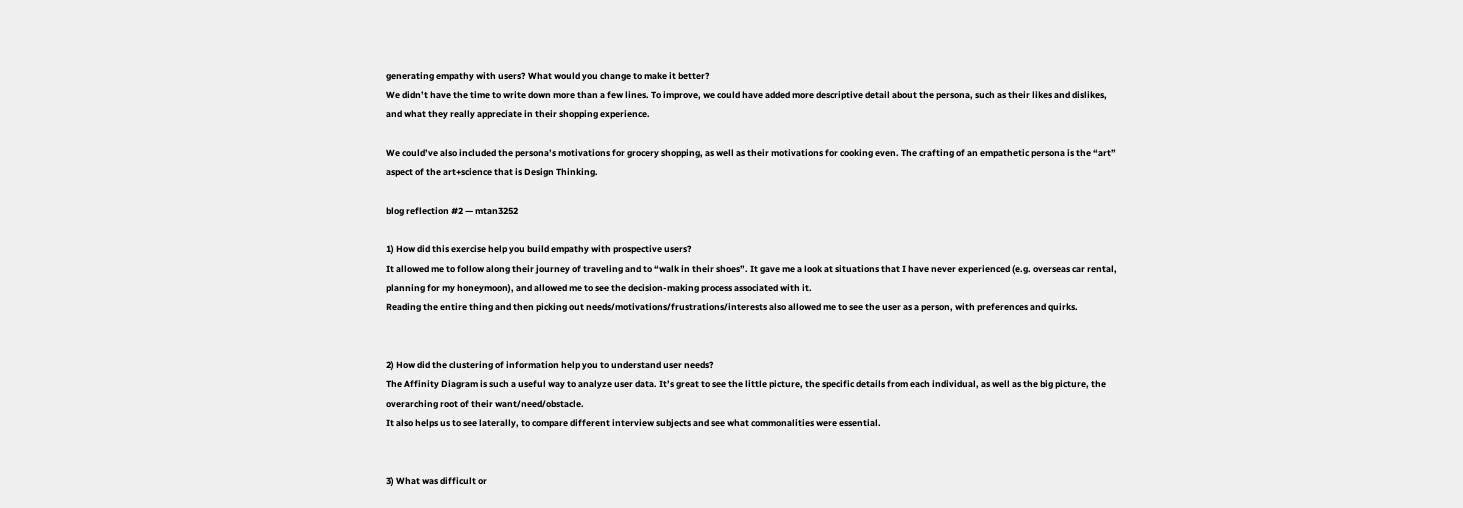generating empathy with users? What would you change to make it better?
We didn’t have the time to write down more than a few lines. To improve, we could have added more descriptive detail about the persona, such as their likes and dislikes, and what they really appreciate in their shopping experience.

We could’ve also included the persona’s motivations for grocery shopping, as well as their motivations for cooking even. The crafting of an empathetic persona is the “art” aspect of the art+science that is Design Thinking.

blog reflection #2 — mtan3252

1) How did this exercise help you build empathy with prospective users?
It allowed me to follow along their journey of traveling and to “walk in their shoes”. It gave me a look at situations that I have never experienced (e.g. overseas car rental, planning for my honeymoon), and allowed me to see the decision-making process associated with it.
Reading the entire thing and then picking out needs/motivations/frustrations/interests also allowed me to see the user as a person, with preferences and quirks.


2) How did the clustering of information help you to understand user needs?
The Affinity Diagram is such a useful way to analyze user data. It’s great to see the little picture, the specific details from each individual, as well as the big picture, the overarching root of their want/need/obstacle.
It also helps us to see laterally, to compare different interview subjects and see what commonalities were essential.


3) What was difficult or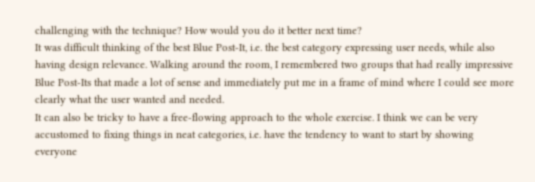challenging with the technique? How would you do it better next time?
It was difficult thinking of the best Blue Post-It, i.e. the best category expressing user needs, while also having design relevance. Walking around the room, I remembered two groups that had really impressive Blue Post-Its that made a lot of sense and immediately put me in a frame of mind where I could see more clearly what the user wanted and needed.
It can also be tricky to have a free-flowing approach to the whole exercise. I think we can be very accustomed to fixing things in neat categories, i.e. have the tendency to want to start by showing everyone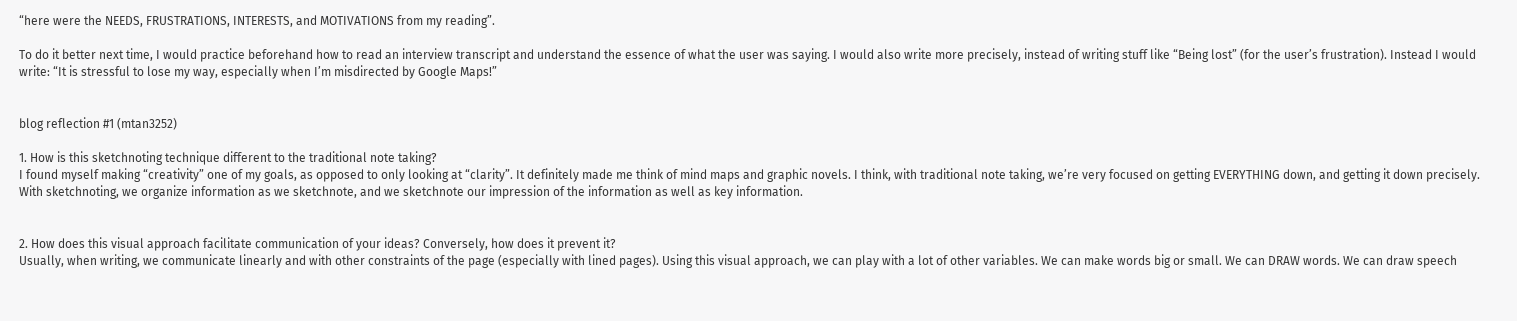“here were the NEEDS, FRUSTRATIONS, INTERESTS, and MOTIVATIONS from my reading”.

To do it better next time, I would practice beforehand how to read an interview transcript and understand the essence of what the user was saying. I would also write more precisely, instead of writing stuff like “Being lost” (for the user’s frustration). Instead I would write: “It is stressful to lose my way, especially when I’m misdirected by Google Maps!”


blog reflection #1 (mtan3252)

1. How is this sketchnoting technique different to the traditional note taking?
I found myself making “creativity” one of my goals, as opposed to only looking at “clarity”. It definitely made me think of mind maps and graphic novels. I think, with traditional note taking, we’re very focused on getting EVERYTHING down, and getting it down precisely. With sketchnoting, we organize information as we sketchnote, and we sketchnote our impression of the information as well as key information.


2. How does this visual approach facilitate communication of your ideas? Conversely, how does it prevent it?
Usually, when writing, we communicate linearly and with other constraints of the page (especially with lined pages). Using this visual approach, we can play with a lot of other variables. We can make words big or small. We can DRAW words. We can draw speech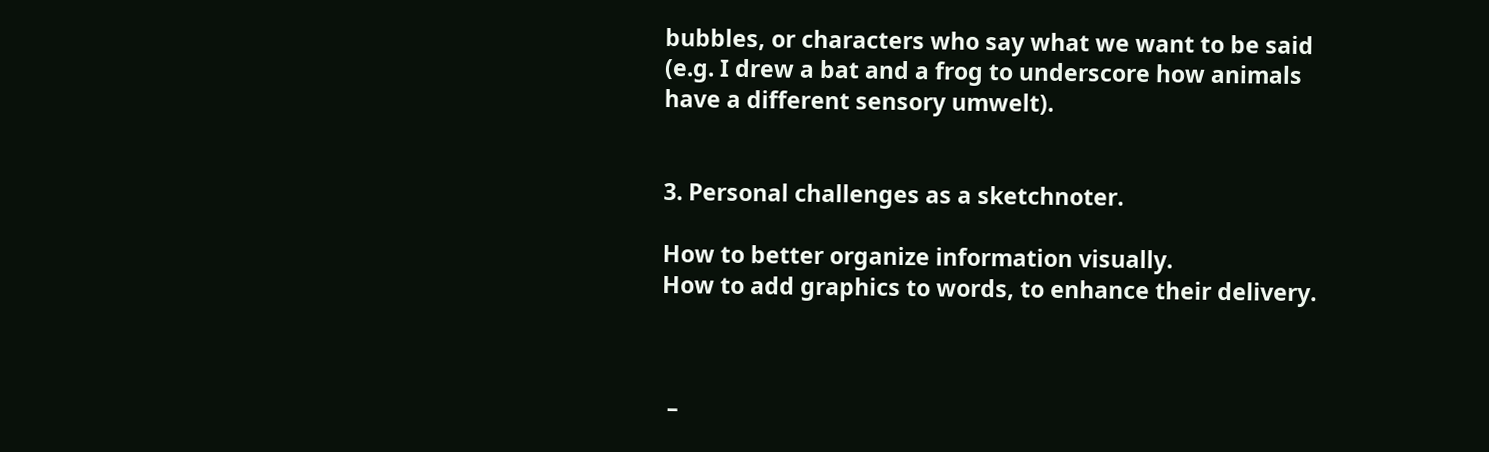bubbles, or characters who say what we want to be said (e.g. I drew a bat and a frog to underscore how animals have a different sensory umwelt).


3. Personal challenges as a sketchnoter.

How to better organize information visually.
How to add graphics to words, to enhance their delivery.



 –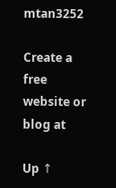mtan3252

Create a free website or blog at

Up ↑